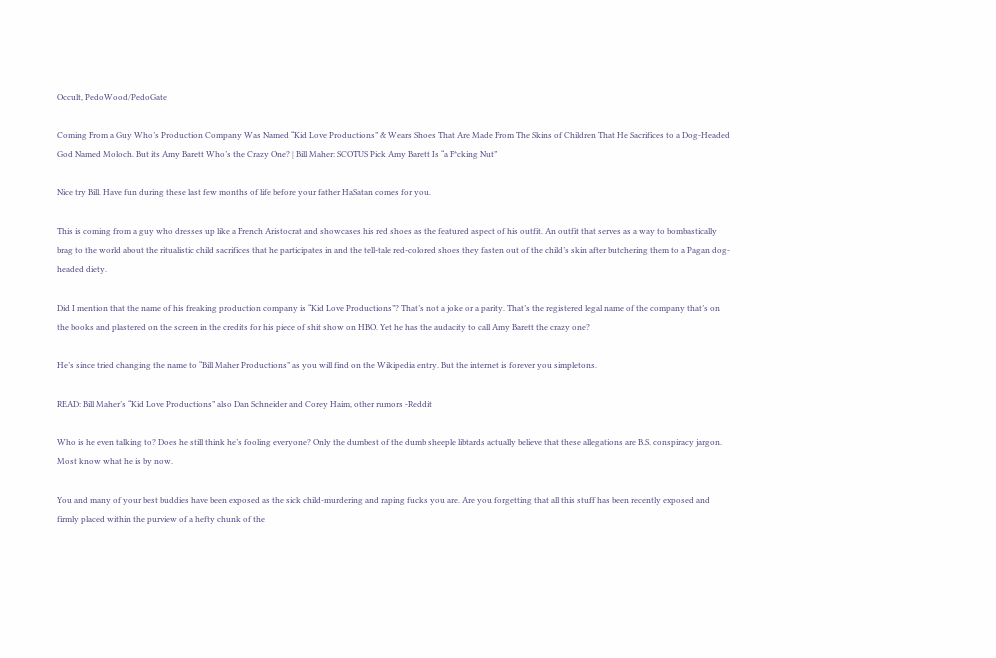Occult, PedoWood/PedoGate

Coming From a Guy Who’s Production Company Was Named “Kid Love Productions” & Wears Shoes That Are Made From The Skins of Children That He Sacrifices to a Dog-Headed God Named Moloch. But its Amy Barett Who’s the Crazy One? | Bill Maher: SCOTUS Pick Amy Barett Is “a F*cking Nut”

Nice try Bill. Have fun during these last few months of life before your father HaSatan comes for you.

This is coming from a guy who dresses up like a French Aristocrat and showcases his red shoes as the featured aspect of his outfit. An outfit that serves as a way to bombastically brag to the world about the ritualistic child sacrifices that he participates in and the tell-tale red-colored shoes they fasten out of the child’s skin after butchering them to a Pagan dog-headed diety.

Did I mention that the name of his freaking production company is “Kid Love Productions”? That’s not a joke or a parity. That’s the registered legal name of the company that’s on the books and plastered on the screen in the credits for his piece of shit show on HBO. Yet he has the audacity to call Amy Barett the crazy one?

He’s since tried changing the name to “Bill Maher Productions” as you will find on the Wikipedia entry. But the internet is forever you simpletons.

READ: Bill Maher’s “Kid Love Productions” also Dan Schneider and Corey Haim, other rumors -Reddit

Who is he even talking to? Does he still think he’s fooling everyone? Only the dumbest of the dumb sheeple libtards actually believe that these allegations are B.S. conspiracy jargon. Most know what he is by now.

You and many of your best buddies have been exposed as the sick child-murdering and raping fucks you are. Are you forgetting that all this stuff has been recently exposed and firmly placed within the purview of a hefty chunk of the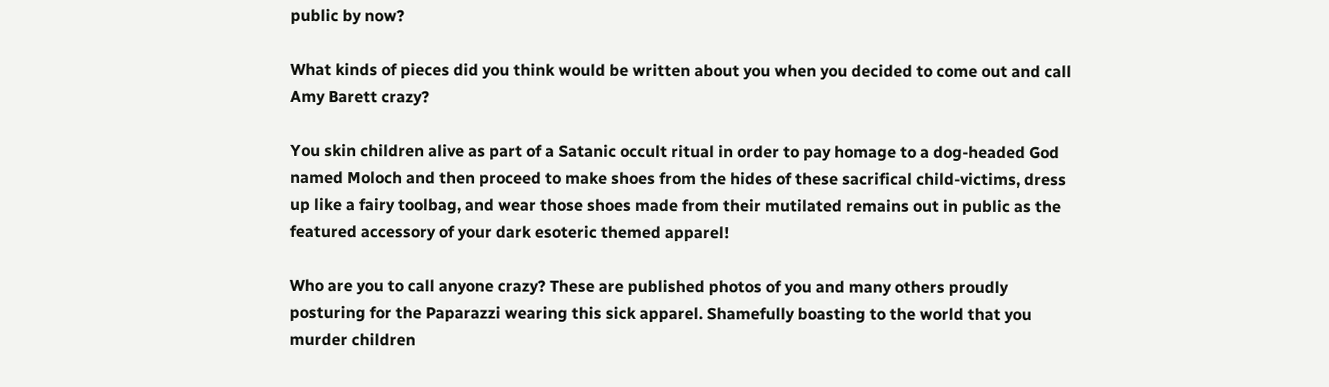public by now?

What kinds of pieces did you think would be written about you when you decided to come out and call Amy Barett crazy?

You skin children alive as part of a Satanic occult ritual in order to pay homage to a dog-headed God named Moloch and then proceed to make shoes from the hides of these sacrifical child-victims, dress up like a fairy toolbag, and wear those shoes made from their mutilated remains out in public as the featured accessory of your dark esoteric themed apparel!

Who are you to call anyone crazy? These are published photos of you and many others proudly posturing for the Paparazzi wearing this sick apparel. Shamefully boasting to the world that you murder children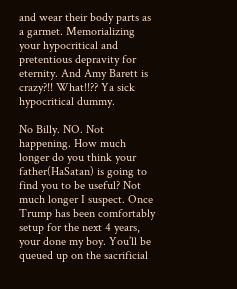and wear their body parts as a garmet. Memorializing your hypocritical and pretentious depravity for eternity. And Amy Barett is crazy?!! What!!?? Ya sick hypocritical dummy.

No Billy. NO. Not happening. How much longer do you think your father(HaSatan) is going to find you to be useful? Not much longer I suspect. Once Trump has been comfortably setup for the next 4 years, your done my boy. You’ll be queued up on the sacrificial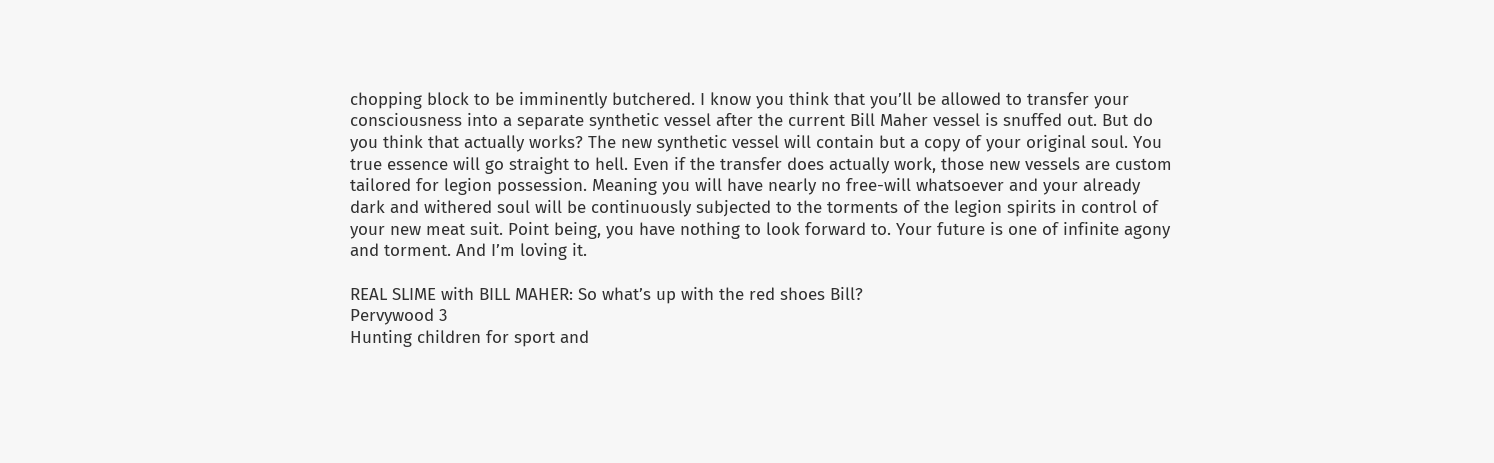chopping block to be imminently butchered. I know you think that you’ll be allowed to transfer your consciousness into a separate synthetic vessel after the current Bill Maher vessel is snuffed out. But do you think that actually works? The new synthetic vessel will contain but a copy of your original soul. You true essence will go straight to hell. Even if the transfer does actually work, those new vessels are custom tailored for legion possession. Meaning you will have nearly no free-will whatsoever and your already dark and withered soul will be continuously subjected to the torments of the legion spirits in control of your new meat suit. Point being, you have nothing to look forward to. Your future is one of infinite agony and torment. And I’m loving it.

REAL SLIME with BILL MAHER: So what’s up with the red shoes Bill?
Pervywood 3
Hunting children for sport and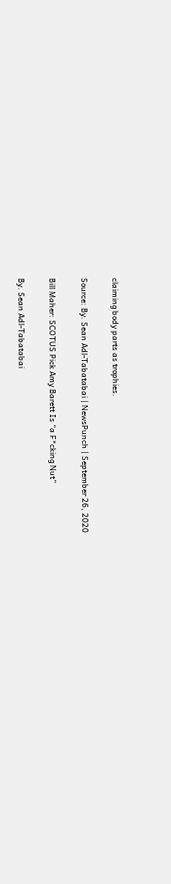claiming body parts as trophies.

Source: By. Sean Adl-Tabatabai | NewsPunch | September 26, 2020

Bill Maher: SCOTUS Pick Amy Barett Is “a F*cking Nut”

By. Sean Adl-Tabatabai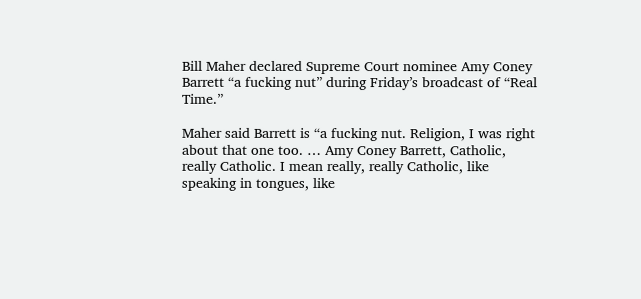Bill Maher declared Supreme Court nominee Amy Coney Barrett “a fucking nut” during Friday’s broadcast of “Real Time.”

Maher said Barrett is “a fucking nut. Religion, I was right about that one too. … Amy Coney Barrett, Catholic, really Catholic. I mean really, really Catholic, like speaking in tongues, like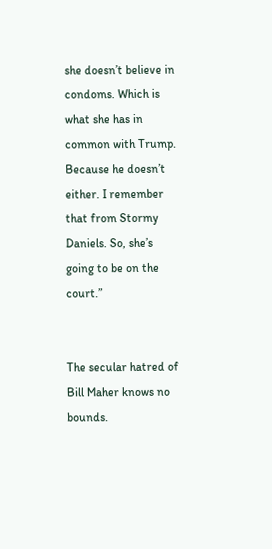she doesn’t believe in condoms. Which is what she has in common with Trump. Because he doesn’t either. I remember that from Stormy Daniels. So, she’s going to be on the court.”


The secular hatred of Bill Maher knows no bounds.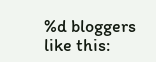%d bloggers like this: